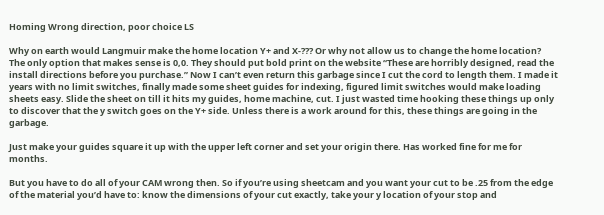Homing Wrong direction, poor choice LS

Why on earth would Langmuir make the home location Y+ and X-??? Or why not allow us to change the home location? The only option that makes sense is 0,0. They should put bold print on the website “These are horribly designed, read the install directions before you purchase.” Now I can’t even return this garbage since I cut the cord to length them. I made it years with no limit switches, finally made some sheet guides for indexing, figured limit switches would make loading sheets easy. Slide the sheet on till it hits my guides, home machine, cut. I just wasted time hooking these things up only to discover that the y switch goes on the Y+ side. Unless there is a work around for this, these things are going in the garbage.

Just make your guides square it up with the upper left corner and set your origin there. Has worked fine for me for months.

But you have to do all of your CAM wrong then. So if you’re using sheetcam and you want your cut to be .25 from the edge of the material you’d have to: know the dimensions of your cut exactly, take your y location of your stop and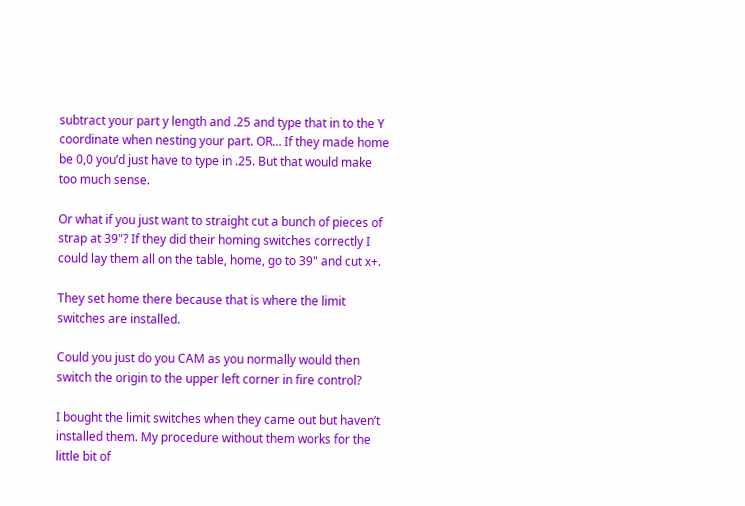subtract your part y length and .25 and type that in to the Y coordinate when nesting your part. OR… If they made home be 0,0 you’d just have to type in .25. But that would make too much sense.

Or what if you just want to straight cut a bunch of pieces of strap at 39"? If they did their homing switches correctly I could lay them all on the table, home, go to 39" and cut x+.

They set home there because that is where the limit switches are installed.

Could you just do you CAM as you normally would then switch the origin to the upper left corner in fire control?

I bought the limit switches when they came out but haven’t installed them. My procedure without them works for the little bit of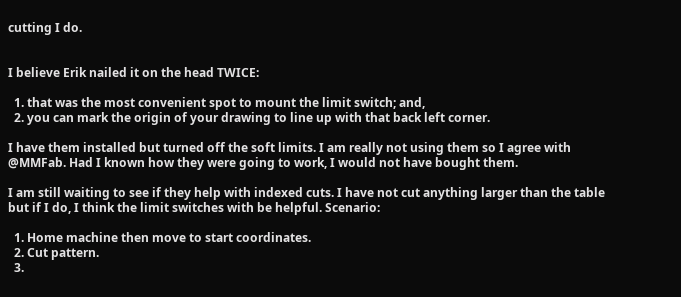cutting I do.


I believe Erik nailed it on the head TWICE:

  1. that was the most convenient spot to mount the limit switch; and,
  2. you can mark the origin of your drawing to line up with that back left corner.

I have them installed but turned off the soft limits. I am really not using them so I agree with @MMFab. Had I known how they were going to work, I would not have bought them.

I am still waiting to see if they help with indexed cuts. I have not cut anything larger than the table but if I do, I think the limit switches with be helpful. Scenario:

  1. Home machine then move to start coordinates.
  2. Cut pattern.
  3.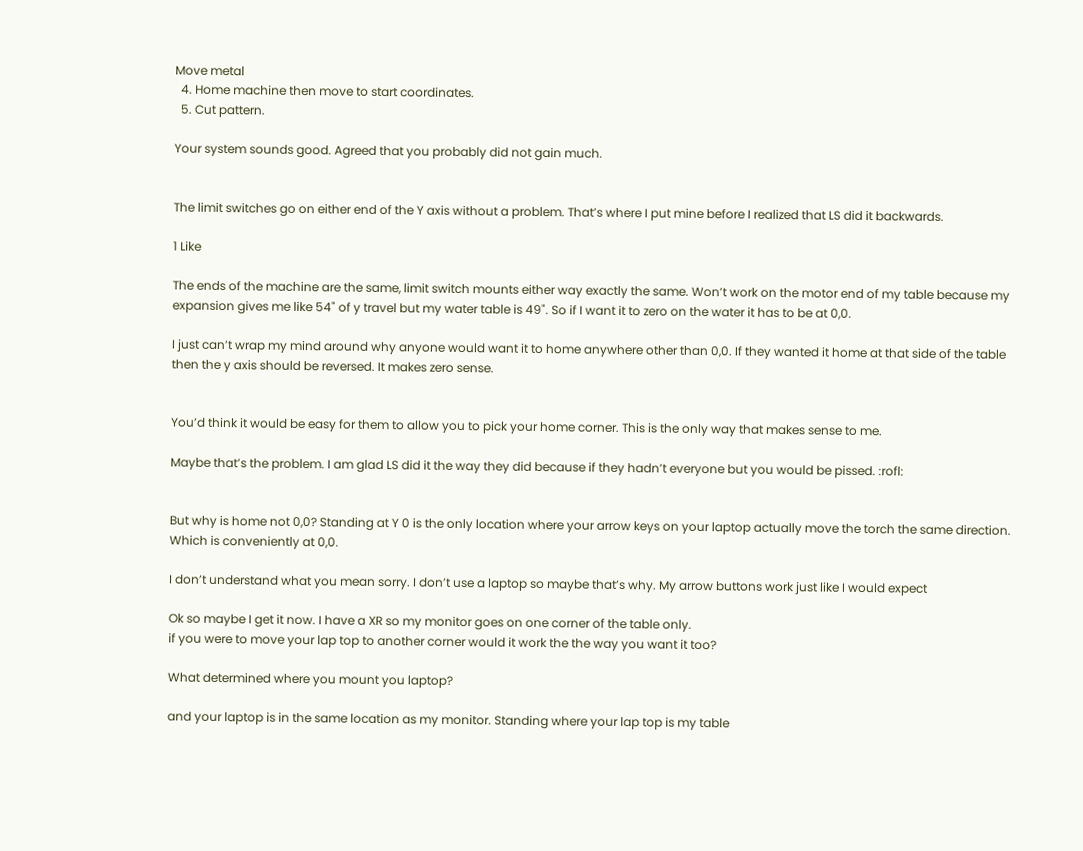Move metal
  4. Home machine then move to start coordinates.
  5. Cut pattern.

Your system sounds good. Agreed that you probably did not gain much.


The limit switches go on either end of the Y axis without a problem. That’s where I put mine before I realized that LS did it backwards.

1 Like

The ends of the machine are the same, limit switch mounts either way exactly the same. Won’t work on the motor end of my table because my expansion gives me like 54" of y travel but my water table is 49". So if I want it to zero on the water it has to be at 0,0.

I just can’t wrap my mind around why anyone would want it to home anywhere other than 0,0. If they wanted it home at that side of the table then the y axis should be reversed. It makes zero sense.


You’d think it would be easy for them to allow you to pick your home corner. This is the only way that makes sense to me.

Maybe that’s the problem. I am glad LS did it the way they did because if they hadn’t everyone but you would be pissed. :rofl:


But why is home not 0,0? Standing at Y 0 is the only location where your arrow keys on your laptop actually move the torch the same direction. Which is conveniently at 0,0.

I don’t understand what you mean sorry. I don’t use a laptop so maybe that’s why. My arrow buttons work just like I would expect

Ok so maybe I get it now. I have a XR so my monitor goes on one corner of the table only.
if you were to move your lap top to another corner would it work the the way you want it too?

What determined where you mount you laptop?

and your laptop is in the same location as my monitor. Standing where your lap top is my table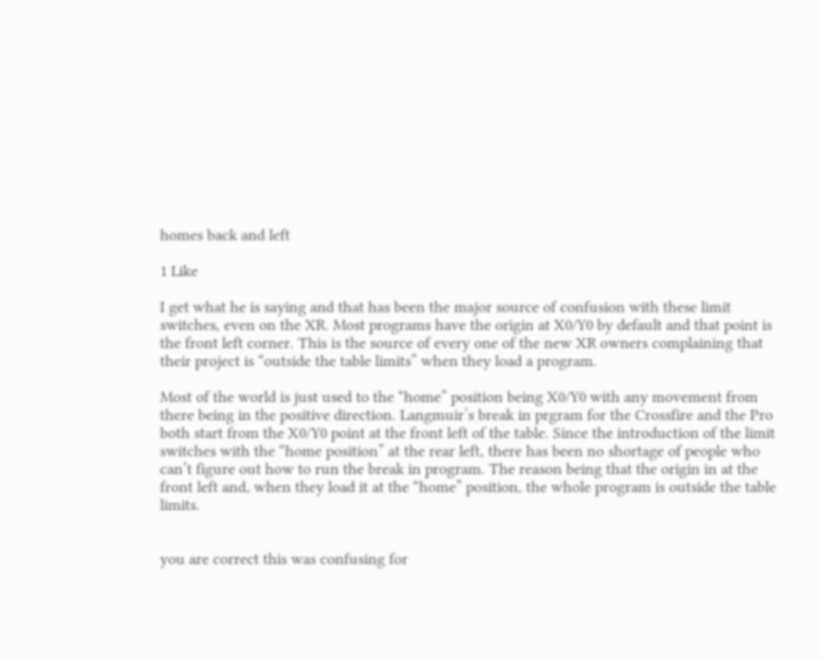homes back and left

1 Like

I get what he is saying and that has been the major source of confusion with these limit switches, even on the XR. Most programs have the origin at X0/Y0 by default and that point is the front left corner. This is the source of every one of the new XR owners complaining that their project is “outside the table limits” when they load a program.

Most of the world is just used to the “home” position being X0/Y0 with any movement from there being in the positive direction. Langmuir’s break in prgram for the Crossfire and the Pro both start from the X0/Y0 point at the front left of the table. Since the introduction of the limit switches with the “home position” at the rear left, there has been no shortage of people who can’t figure out how to run the break in program. The reason being that the origin in at the front left and, when they load it at the “home” position, the whole program is outside the table limits.


you are correct this was confusing for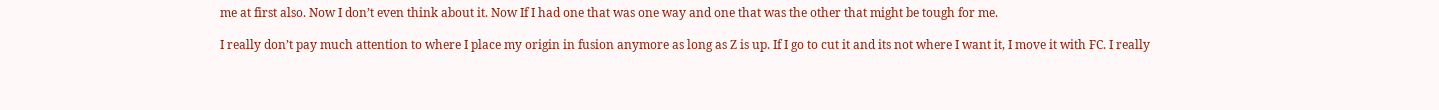me at first also. Now I don’t even think about it. Now If I had one that was one way and one that was the other that might be tough for me.

I really don’t pay much attention to where I place my origin in fusion anymore as long as Z is up. If I go to cut it and its not where I want it, I move it with FC. I really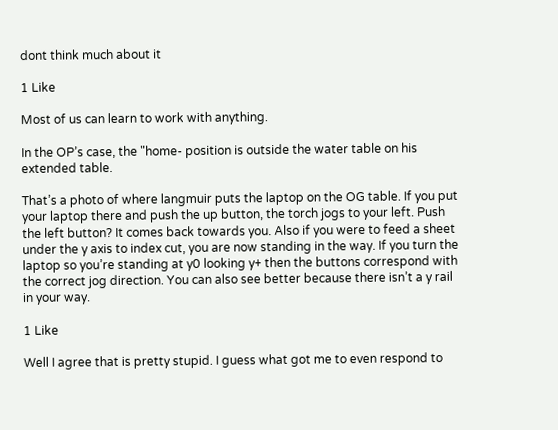dont think much about it

1 Like

Most of us can learn to work with anything.

In the OP’s case, the "home- position is outside the water table on his extended table.

That’s a photo of where langmuir puts the laptop on the OG table. If you put your laptop there and push the up button, the torch jogs to your left. Push the left button? It comes back towards you. Also if you were to feed a sheet under the y axis to index cut, you are now standing in the way. If you turn the laptop so you’re standing at y0 looking y+ then the buttons correspond with the correct jog direction. You can also see better because there isn’t a y rail in your way.

1 Like

Well I agree that is pretty stupid. I guess what got me to even respond to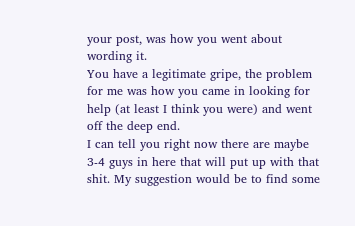your post, was how you went about wording it.
You have a legitimate gripe, the problem for me was how you came in looking for help (at least I think you were) and went off the deep end.
I can tell you right now there are maybe 3-4 guys in here that will put up with that shit. My suggestion would be to find some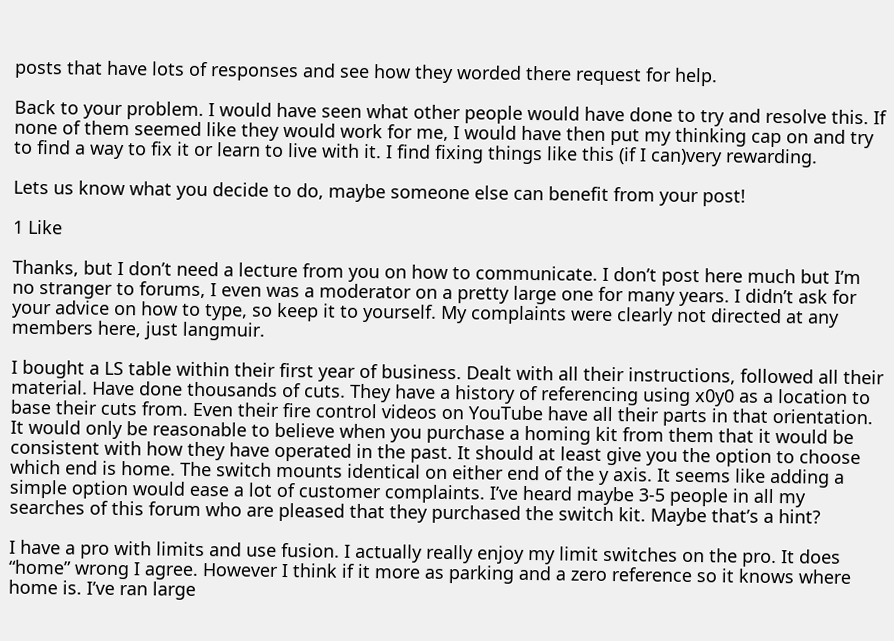posts that have lots of responses and see how they worded there request for help.

Back to your problem. I would have seen what other people would have done to try and resolve this. If none of them seemed like they would work for me, I would have then put my thinking cap on and try to find a way to fix it or learn to live with it. I find fixing things like this (if I can)very rewarding.

Lets us know what you decide to do, maybe someone else can benefit from your post!

1 Like

Thanks, but I don’t need a lecture from you on how to communicate. I don’t post here much but I’m no stranger to forums, I even was a moderator on a pretty large one for many years. I didn’t ask for your advice on how to type, so keep it to yourself. My complaints were clearly not directed at any members here, just langmuir.

I bought a LS table within their first year of business. Dealt with all their instructions, followed all their material. Have done thousands of cuts. They have a history of referencing using x0y0 as a location to base their cuts from. Even their fire control videos on YouTube have all their parts in that orientation. It would only be reasonable to believe when you purchase a homing kit from them that it would be consistent with how they have operated in the past. It should at least give you the option to choose which end is home. The switch mounts identical on either end of the y axis. It seems like adding a simple option would ease a lot of customer complaints. I’ve heard maybe 3-5 people in all my searches of this forum who are pleased that they purchased the switch kit. Maybe that’s a hint?

I have a pro with limits and use fusion. I actually really enjoy my limit switches on the pro. It does “home” wrong I agree. However I think if it more as parking and a zero reference so it knows where home is. I’ve ran large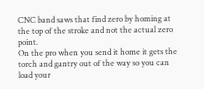CNC band saws that find zero by homing at the top of the stroke and not the actual zero point.
On the pro when you send it home it gets the torch and gantry out of the way so you can load your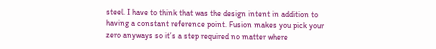steel. I have to think that was the design intent in addition to having a constant reference point. Fusion makes you pick your zero anyways so it’s a step required no matter where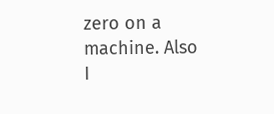zero on a machine. Also I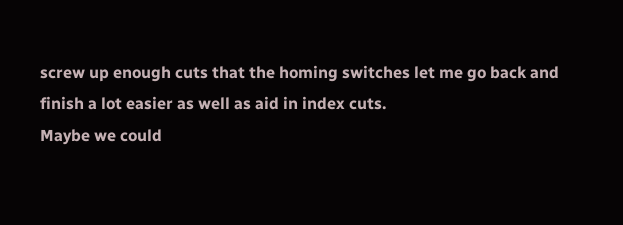screw up enough cuts that the homing switches let me go back and finish a lot easier as well as aid in index cuts.
Maybe we could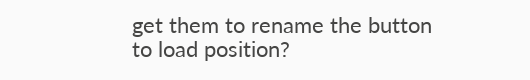get them to rename the button to load position?